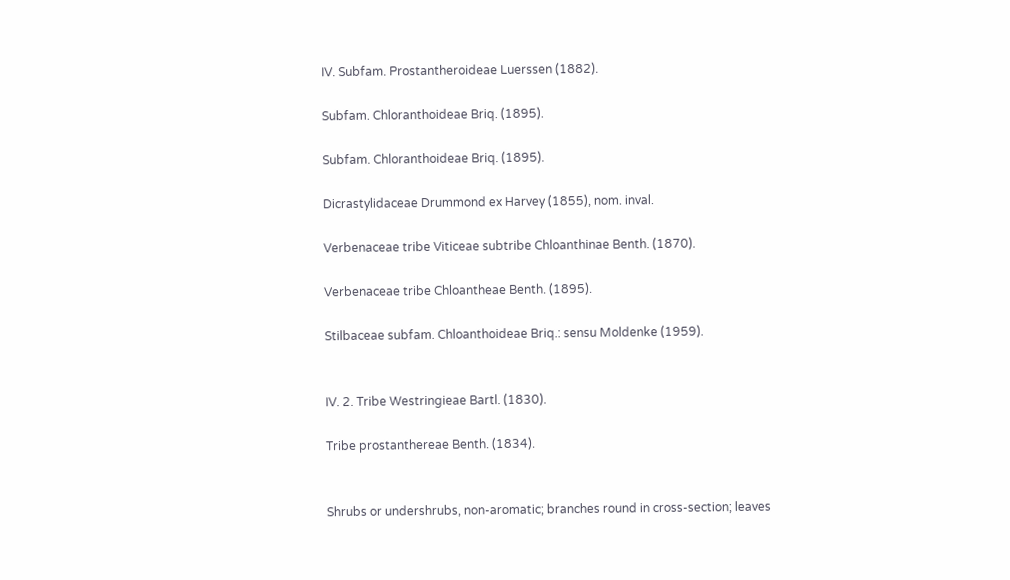IV. Subfam. Prostantheroideae Luerssen (1882).

Subfam. Chloranthoideae Briq. (1895).

Subfam. Chloranthoideae Briq. (1895).

Dicrastylidaceae Drummond ex Harvey (1855), nom. inval.

Verbenaceae tribe Viticeae subtribe Chloanthinae Benth. (1870).

Verbenaceae tribe Chloantheae Benth. (1895).

Stilbaceae subfam. Chloanthoideae Briq.: sensu Moldenke (1959).


IV. 2. Tribe Westringieae Bartl. (1830).

Tribe prostanthereae Benth. (1834).


Shrubs or undershrubs, non-aromatic; branches round in cross-section; leaves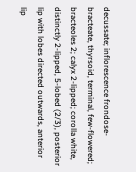decussate; inflorescence frondose-bracteate, thyrsoid, terminal, few-flowered; bracteoles 2; calyx 2-lipped; corolla white, distinctly 2-lipped, 5-lobed (2/3), posterior lip with lobes directed outwards, anterior lip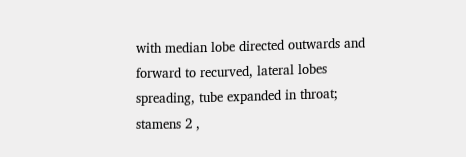with median lobe directed outwards and forward to recurved, lateral lobes spreading, tube expanded in throat; stamens 2 ,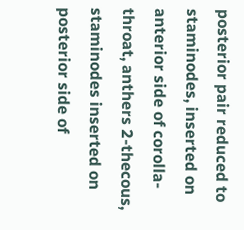posterior pair reduced to staminodes, inserted on anterior side of corolla-throat, anthers 2-thecous, staminodes inserted on posterior side of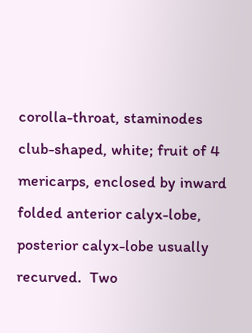corolla-throat, staminodes club-shaped, white; fruit of 4 mericarps, enclosed by inward folded anterior calyx-lobe, posterior calyx-lobe usually recurved.  Two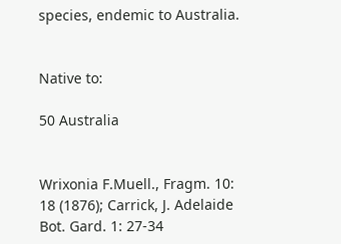species, endemic to Australia.


Native to:

50 Australia


Wrixonia F.Muell., Fragm. 10: 18 (1876); Carrick, J. Adelaide Bot. Gard. 1: 27-34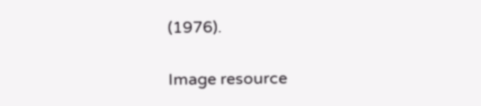(1976).

Image resource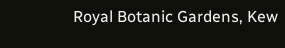Royal Botanic Gardens, Kew